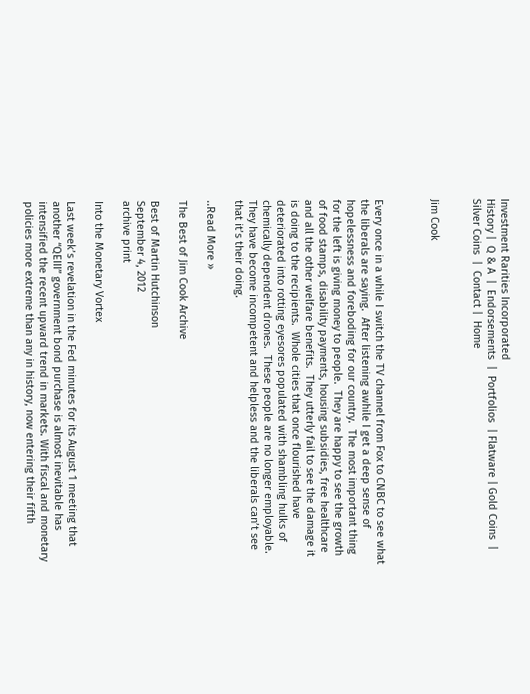Investment Rarities Incorporated
History |  Q & A  |  Endorsements  |  Portfolios  | Flatware | Gold Coins  |  Silver Coins  |  Contact |  Home


Jim Cook



Every once in a while I switch the TV channel from Fox to CNBC to see what the liberals are saying.  After listening awhile I get a deep sense of hopelessness and foreboding for our country.  The most important thing for the left is giving money to people.  They are happy to see the growth of food stamps, disability payments, housing subsidies, free healthcare and all the other welfare benefits.  They utterly fail to see the damage it is doing to the recipients.  Whole cities that once flourished have deteriorated into rotting eyesores populated with shambling hulks of chemically dependent drones.  These people are no longer employable.  They have become incompetent and helpless and the liberals can’t see that it’s their doing.

..Read More »

The Best of Jim Cook Archive

Best of Martin Hutchinson
September 4, 2012
archive print

Into the Monetary Vortex

Last week’s revelation in the Fed minutes for its August 1 meeting that another “QEIII” government bond purchase is almost inevitable has intensified the recent upward trend in markets. With fiscal and monetary policies more extreme than any in history, now entering their fifth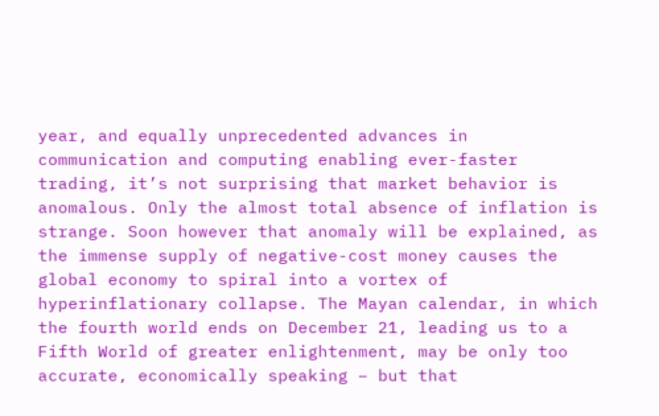year, and equally unprecedented advances in communication and computing enabling ever-faster trading, it’s not surprising that market behavior is anomalous. Only the almost total absence of inflation is strange. Soon however that anomaly will be explained, as the immense supply of negative-cost money causes the global economy to spiral into a vortex of hyperinflationary collapse. The Mayan calendar, in which the fourth world ends on December 21, leading us to a Fifth World of greater enlightenment, may be only too accurate, economically speaking – but that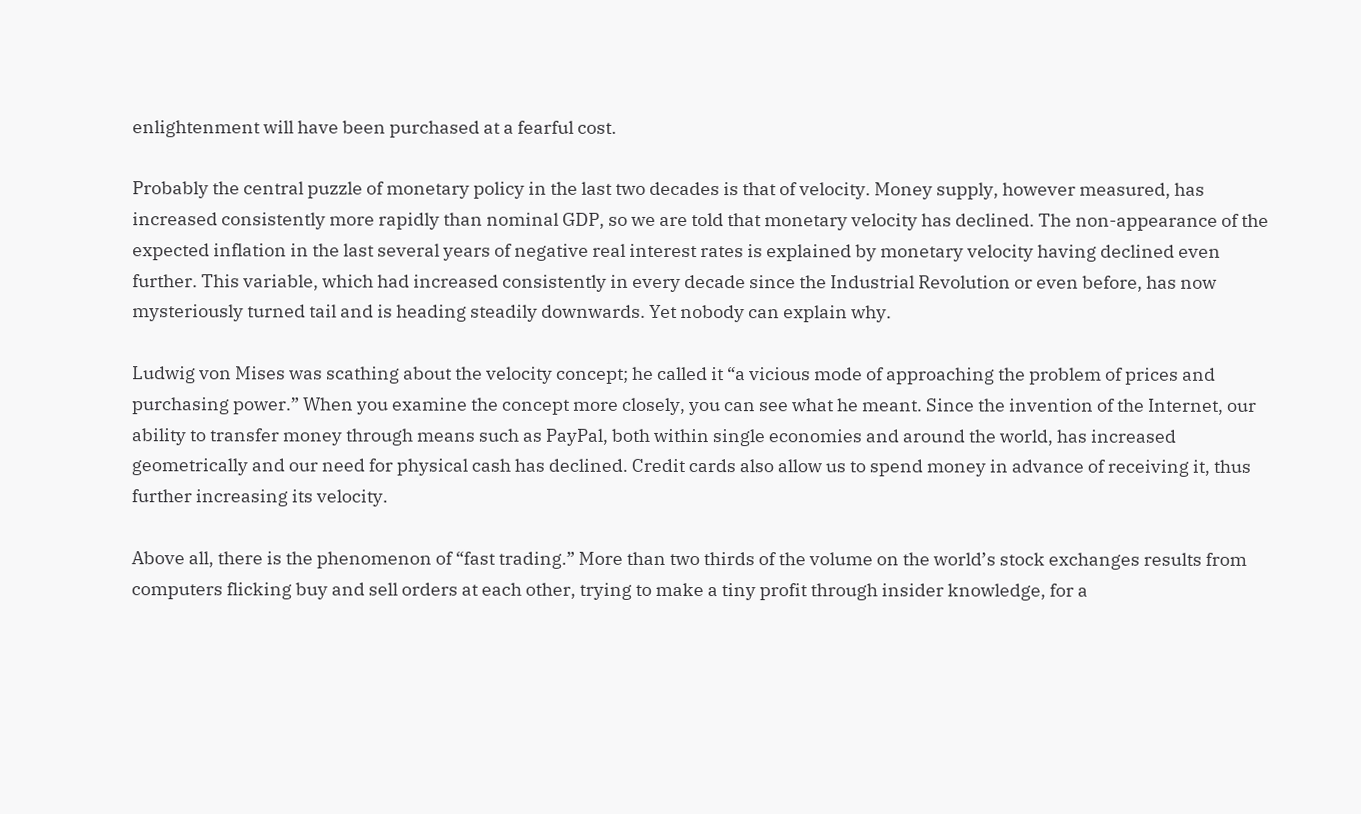enlightenment will have been purchased at a fearful cost.

Probably the central puzzle of monetary policy in the last two decades is that of velocity. Money supply, however measured, has increased consistently more rapidly than nominal GDP, so we are told that monetary velocity has declined. The non-appearance of the expected inflation in the last several years of negative real interest rates is explained by monetary velocity having declined even further. This variable, which had increased consistently in every decade since the Industrial Revolution or even before, has now mysteriously turned tail and is heading steadily downwards. Yet nobody can explain why.

Ludwig von Mises was scathing about the velocity concept; he called it “a vicious mode of approaching the problem of prices and purchasing power.” When you examine the concept more closely, you can see what he meant. Since the invention of the Internet, our ability to transfer money through means such as PayPal, both within single economies and around the world, has increased geometrically and our need for physical cash has declined. Credit cards also allow us to spend money in advance of receiving it, thus further increasing its velocity.

Above all, there is the phenomenon of “fast trading.” More than two thirds of the volume on the world’s stock exchanges results from computers flicking buy and sell orders at each other, trying to make a tiny profit through insider knowledge, for a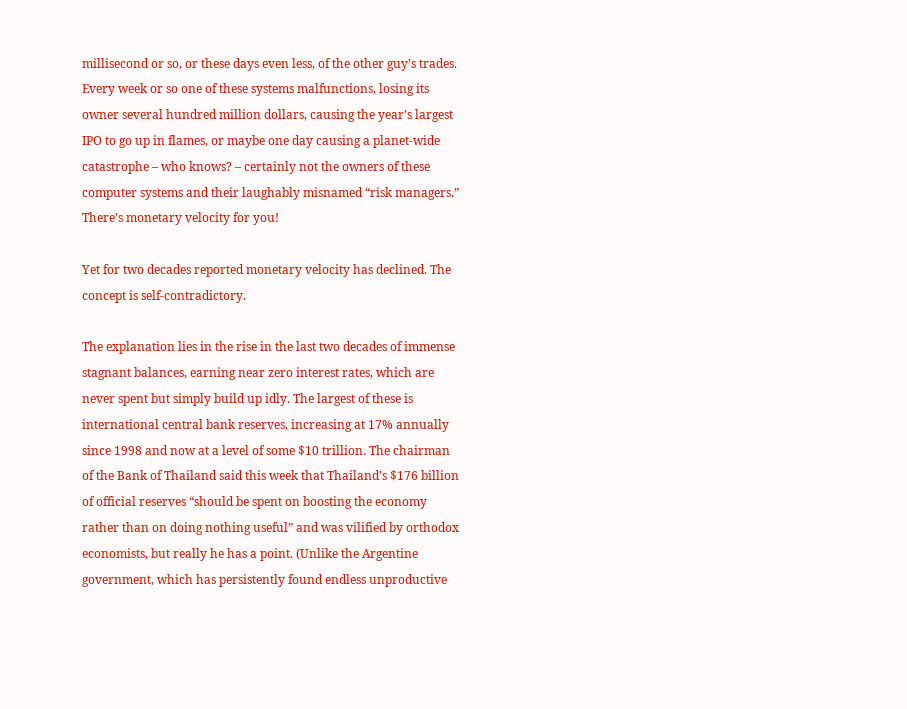millisecond or so, or these days even less, of the other guy’s trades. Every week or so one of these systems malfunctions, losing its owner several hundred million dollars, causing the year’s largest IPO to go up in flames, or maybe one day causing a planet-wide catastrophe – who knows? – certainly not the owners of these computer systems and their laughably misnamed “risk managers.” There’s monetary velocity for you!

Yet for two decades reported monetary velocity has declined. The concept is self-contradictory.

The explanation lies in the rise in the last two decades of immense stagnant balances, earning near zero interest rates, which are never spent but simply build up idly. The largest of these is international central bank reserves, increasing at 17% annually since 1998 and now at a level of some $10 trillion. The chairman of the Bank of Thailand said this week that Thailand’s $176 billion of official reserves “should be spent on boosting the economy rather than on doing nothing useful” and was vilified by orthodox economists, but really he has a point. (Unlike the Argentine government, which has persistently found endless unproductive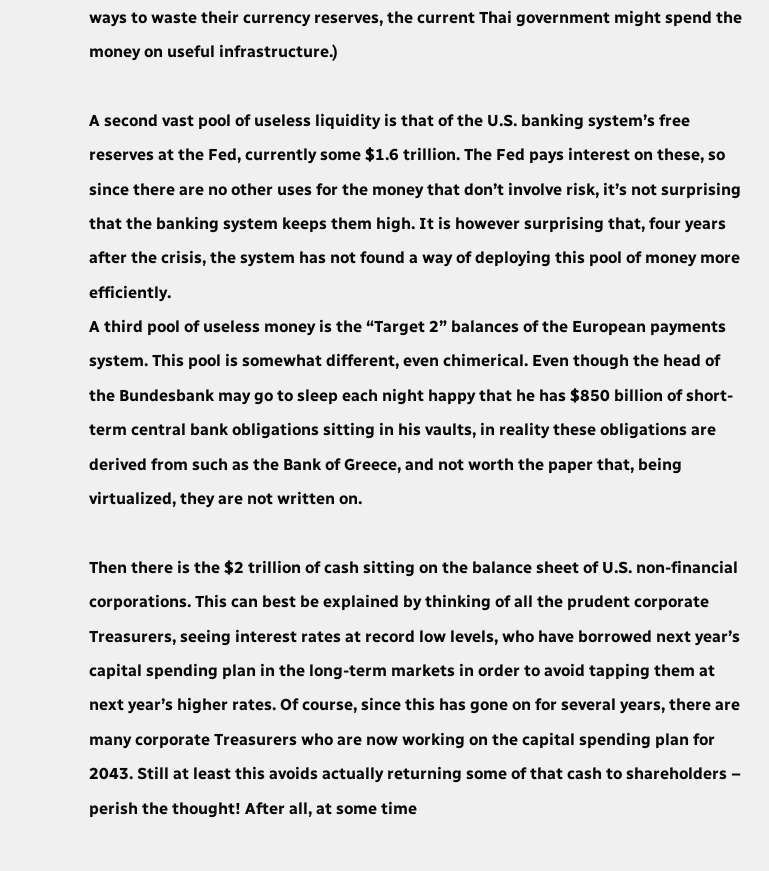ways to waste their currency reserves, the current Thai government might spend the money on useful infrastructure.)

A second vast pool of useless liquidity is that of the U.S. banking system’s free reserves at the Fed, currently some $1.6 trillion. The Fed pays interest on these, so since there are no other uses for the money that don’t involve risk, it’s not surprising that the banking system keeps them high. It is however surprising that, four years after the crisis, the system has not found a way of deploying this pool of money more efficiently.
A third pool of useless money is the “Target 2” balances of the European payments system. This pool is somewhat different, even chimerical. Even though the head of the Bundesbank may go to sleep each night happy that he has $850 billion of short-term central bank obligations sitting in his vaults, in reality these obligations are derived from such as the Bank of Greece, and not worth the paper that, being virtualized, they are not written on.

Then there is the $2 trillion of cash sitting on the balance sheet of U.S. non-financial corporations. This can best be explained by thinking of all the prudent corporate Treasurers, seeing interest rates at record low levels, who have borrowed next year’s capital spending plan in the long-term markets in order to avoid tapping them at next year’s higher rates. Of course, since this has gone on for several years, there are many corporate Treasurers who are now working on the capital spending plan for 2043. Still at least this avoids actually returning some of that cash to shareholders – perish the thought! After all, at some time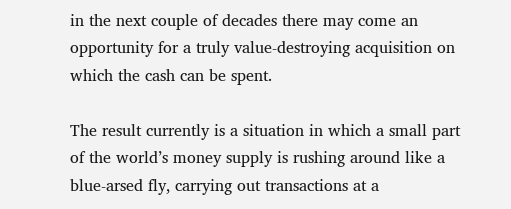in the next couple of decades there may come an opportunity for a truly value-destroying acquisition on which the cash can be spent.

The result currently is a situation in which a small part of the world’s money supply is rushing around like a blue-arsed fly, carrying out transactions at a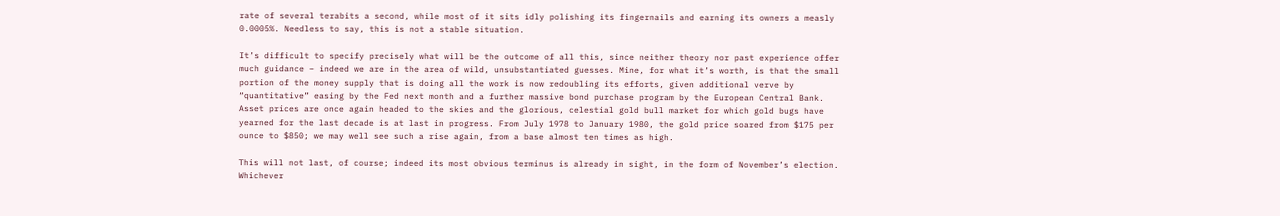rate of several terabits a second, while most of it sits idly polishing its fingernails and earning its owners a measly 0.0005%. Needless to say, this is not a stable situation.

It’s difficult to specify precisely what will be the outcome of all this, since neither theory nor past experience offer much guidance – indeed we are in the area of wild, unsubstantiated guesses. Mine, for what it’s worth, is that the small portion of the money supply that is doing all the work is now redoubling its efforts, given additional verve by “quantitative” easing by the Fed next month and a further massive bond purchase program by the European Central Bank. Asset prices are once again headed to the skies and the glorious, celestial gold bull market for which gold bugs have yearned for the last decade is at last in progress. From July 1978 to January 1980, the gold price soared from $175 per ounce to $850; we may well see such a rise again, from a base almost ten times as high.

This will not last, of course; indeed its most obvious terminus is already in sight, in the form of November’s election. Whichever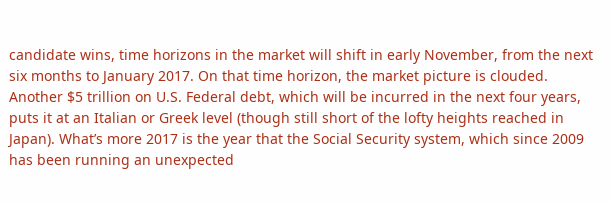candidate wins, time horizons in the market will shift in early November, from the next six months to January 2017. On that time horizon, the market picture is clouded. Another $5 trillion on U.S. Federal debt, which will be incurred in the next four years, puts it at an Italian or Greek level (though still short of the lofty heights reached in Japan). What’s more 2017 is the year that the Social Security system, which since 2009 has been running an unexpected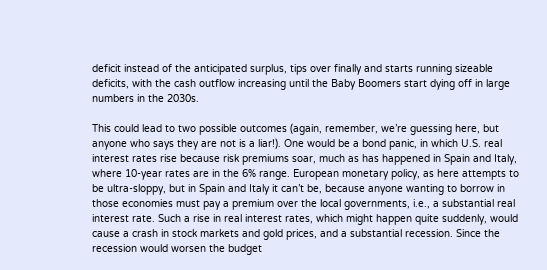deficit instead of the anticipated surplus, tips over finally and starts running sizeable deficits, with the cash outflow increasing until the Baby Boomers start dying off in large numbers in the 2030s.

This could lead to two possible outcomes (again, remember, we’re guessing here, but anyone who says they are not is a liar!). One would be a bond panic, in which U.S. real interest rates rise because risk premiums soar, much as has happened in Spain and Italy, where 10-year rates are in the 6% range. European monetary policy, as here attempts to be ultra-sloppy, but in Spain and Italy it can’t be, because anyone wanting to borrow in those economies must pay a premium over the local governments, i.e., a substantial real interest rate. Such a rise in real interest rates, which might happen quite suddenly, would cause a crash in stock markets and gold prices, and a substantial recession. Since the recession would worsen the budget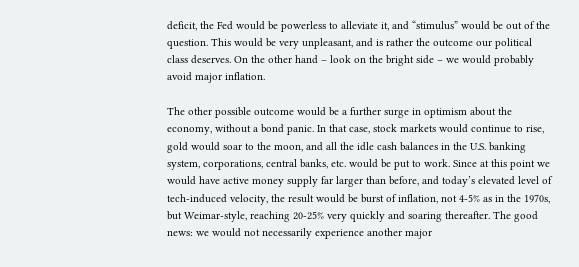deficit, the Fed would be powerless to alleviate it, and “stimulus” would be out of the question. This would be very unpleasant, and is rather the outcome our political class deserves. On the other hand – look on the bright side – we would probably avoid major inflation.

The other possible outcome would be a further surge in optimism about the economy, without a bond panic. In that case, stock markets would continue to rise, gold would soar to the moon, and all the idle cash balances in the U.S. banking system, corporations, central banks, etc. would be put to work. Since at this point we would have active money supply far larger than before, and today’s elevated level of tech-induced velocity, the result would be burst of inflation, not 4-5% as in the 1970s, but Weimar-style, reaching 20-25% very quickly and soaring thereafter. The good news: we would not necessarily experience another major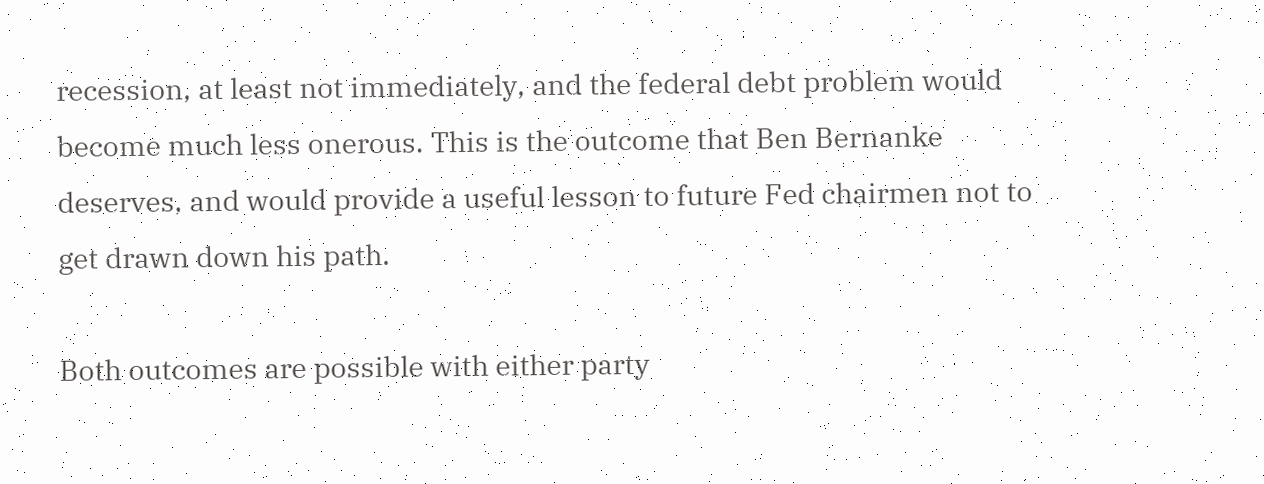recession, at least not immediately, and the federal debt problem would become much less onerous. This is the outcome that Ben Bernanke deserves, and would provide a useful lesson to future Fed chairmen not to get drawn down his path.

Both outcomes are possible with either party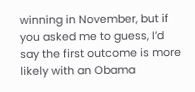winning in November, but if you asked me to guess, I’d say the first outcome is more likely with an Obama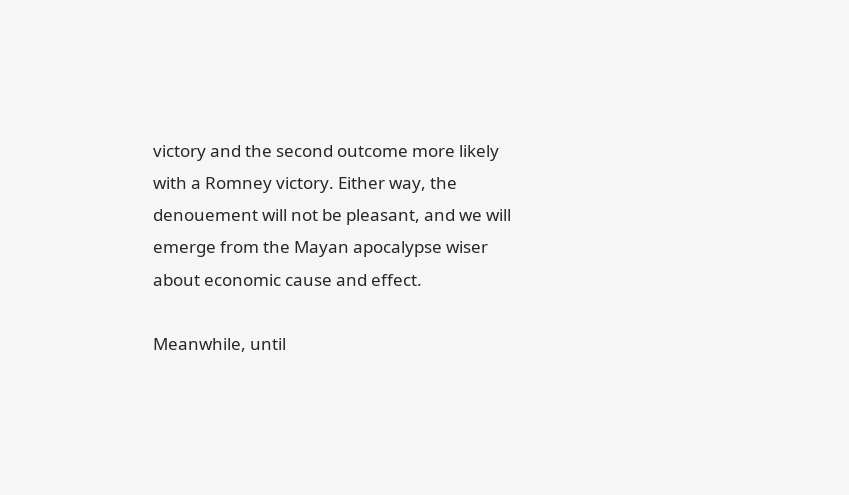victory and the second outcome more likely with a Romney victory. Either way, the denouement will not be pleasant, and we will emerge from the Mayan apocalypse wiser about economic cause and effect.

Meanwhile, until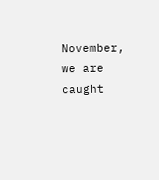November, we are caught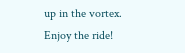up in the vortex. Enjoy the ride!